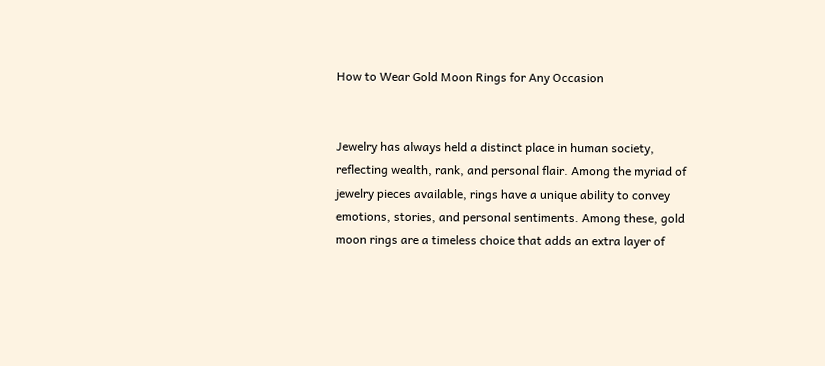How to Wear Gold Moon Rings for Any Occasion


Jewelry has always held a distinct place in human society, reflecting wealth, rank, and personal flair. Among the myriad of jewelry pieces available, rings have a unique ability to convey emotions, stories, and personal sentiments. Among these, gold moon rings are a timeless choice that adds an extra layer of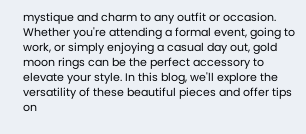mystique and charm to any outfit or occasion. Whether you're attending a formal event, going to work, or simply enjoying a casual day out, gold moon rings can be the perfect accessory to elevate your style. In this blog, we'll explore the versatility of these beautiful pieces and offer tips on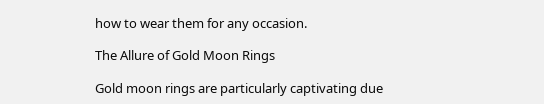how to wear them for any occasion.

The Allure of Gold Moon Rings

Gold moon rings are particularly captivating due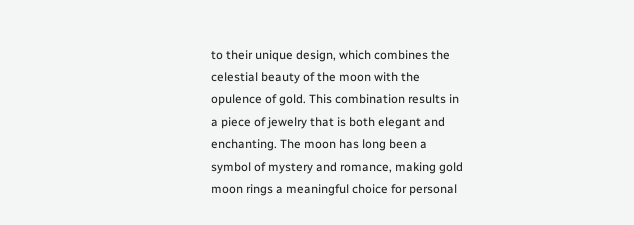to their unique design, which combines the celestial beauty of the moon with the opulence of gold. This combination results in a piece of jewelry that is both elegant and enchanting. The moon has long been a symbol of mystery and romance, making gold moon rings a meaningful choice for personal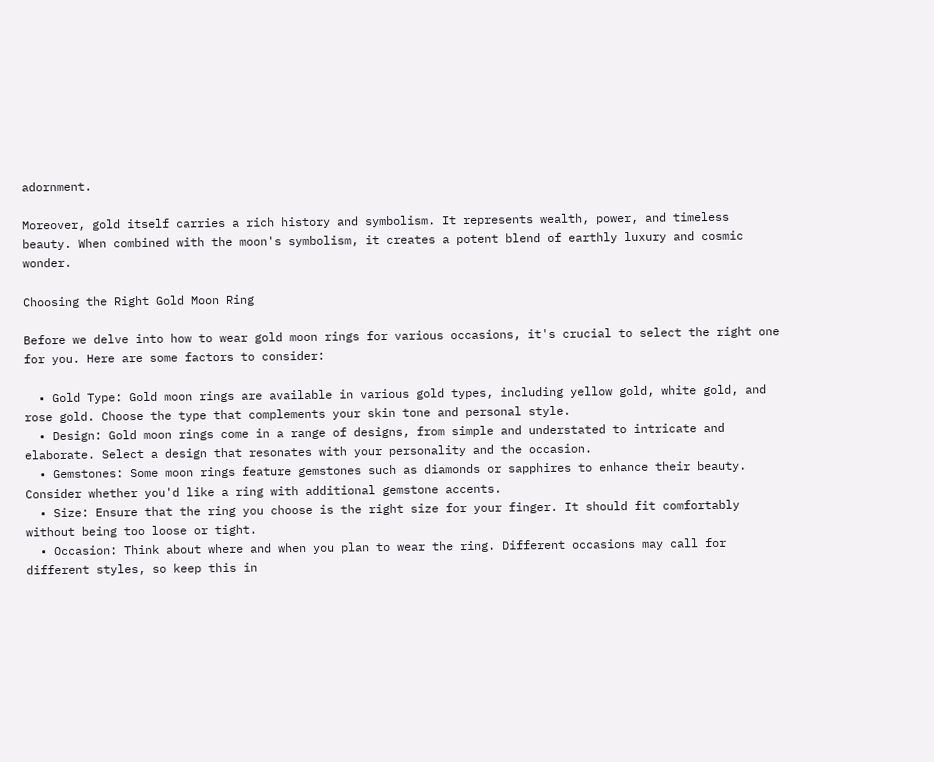adornment.

Moreover, gold itself carries a rich history and symbolism. It represents wealth, power, and timeless beauty. When combined with the moon's symbolism, it creates a potent blend of earthly luxury and cosmic wonder.

Choosing the Right Gold Moon Ring

Before we delve into how to wear gold moon rings for various occasions, it's crucial to select the right one for you. Here are some factors to consider:

  • Gold Type: Gold moon rings are available in various gold types, including yellow gold, white gold, and rose gold. Choose the type that complements your skin tone and personal style.
  • Design: Gold moon rings come in a range of designs, from simple and understated to intricate and elaborate. Select a design that resonates with your personality and the occasion.
  • Gemstones: Some moon rings feature gemstones such as diamonds or sapphires to enhance their beauty. Consider whether you'd like a ring with additional gemstone accents.
  • Size: Ensure that the ring you choose is the right size for your finger. It should fit comfortably without being too loose or tight.
  • Occasion: Think about where and when you plan to wear the ring. Different occasions may call for different styles, so keep this in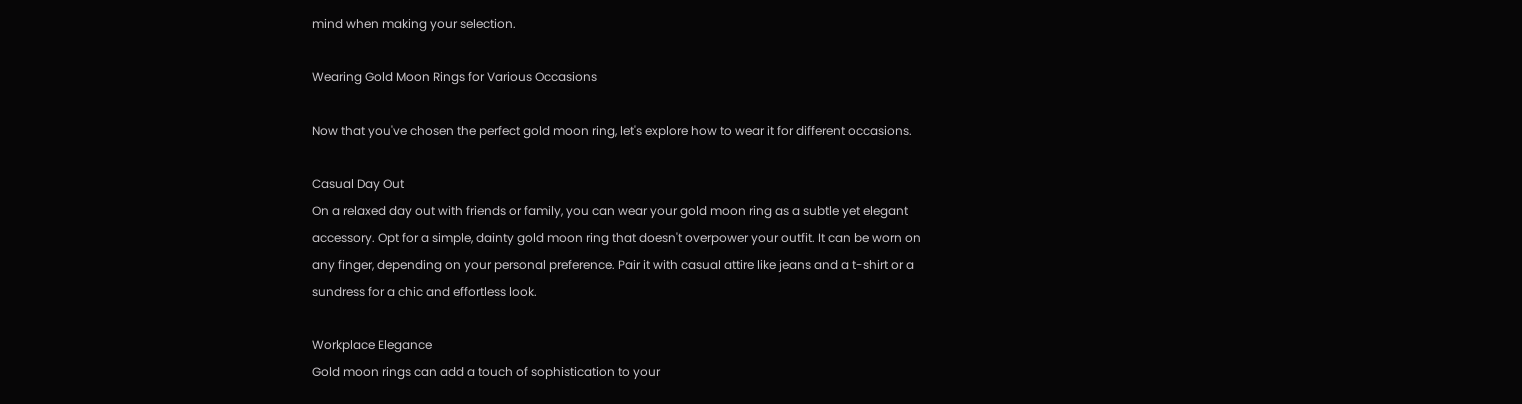mind when making your selection.

Wearing Gold Moon Rings for Various Occasions

Now that you've chosen the perfect gold moon ring, let's explore how to wear it for different occasions.

Casual Day Out
On a relaxed day out with friends or family, you can wear your gold moon ring as a subtle yet elegant accessory. Opt for a simple, dainty gold moon ring that doesn't overpower your outfit. It can be worn on any finger, depending on your personal preference. Pair it with casual attire like jeans and a t-shirt or a sundress for a chic and effortless look.

Workplace Elegance
Gold moon rings can add a touch of sophistication to your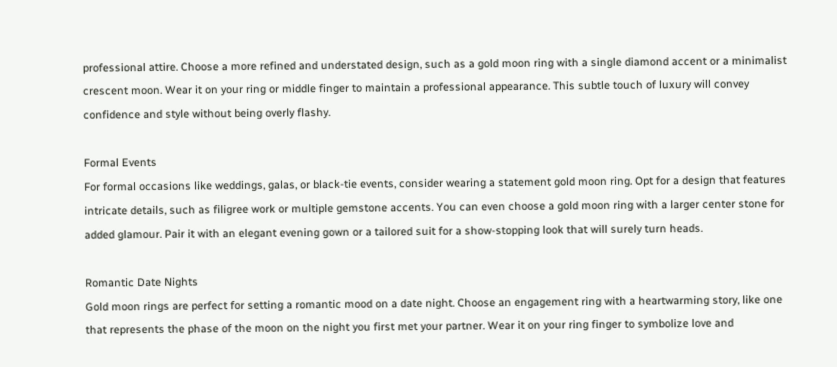professional attire. Choose a more refined and understated design, such as a gold moon ring with a single diamond accent or a minimalist crescent moon. Wear it on your ring or middle finger to maintain a professional appearance. This subtle touch of luxury will convey confidence and style without being overly flashy.

Formal Events
For formal occasions like weddings, galas, or black-tie events, consider wearing a statement gold moon ring. Opt for a design that features intricate details, such as filigree work or multiple gemstone accents. You can even choose a gold moon ring with a larger center stone for added glamour. Pair it with an elegant evening gown or a tailored suit for a show-stopping look that will surely turn heads.

Romantic Date Nights
Gold moon rings are perfect for setting a romantic mood on a date night. Choose an engagement ring with a heartwarming story, like one that represents the phase of the moon on the night you first met your partner. Wear it on your ring finger to symbolize love and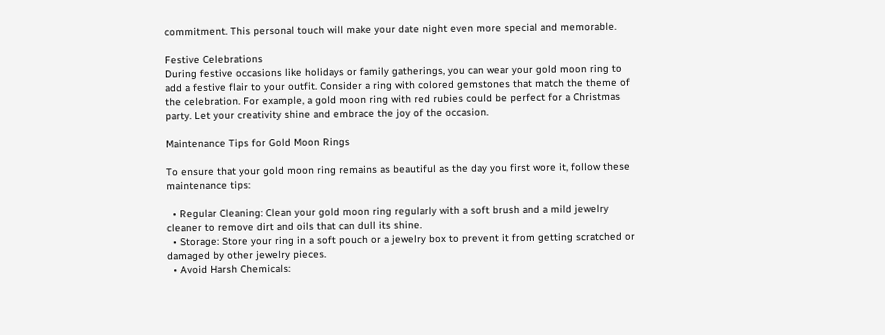commitment. This personal touch will make your date night even more special and memorable.

Festive Celebrations
During festive occasions like holidays or family gatherings, you can wear your gold moon ring to add a festive flair to your outfit. Consider a ring with colored gemstones that match the theme of the celebration. For example, a gold moon ring with red rubies could be perfect for a Christmas party. Let your creativity shine and embrace the joy of the occasion.

Maintenance Tips for Gold Moon Rings

To ensure that your gold moon ring remains as beautiful as the day you first wore it, follow these maintenance tips:

  • Regular Cleaning: Clean your gold moon ring regularly with a soft brush and a mild jewelry cleaner to remove dirt and oils that can dull its shine.
  • Storage: Store your ring in a soft pouch or a jewelry box to prevent it from getting scratched or damaged by other jewelry pieces.
  • Avoid Harsh Chemicals: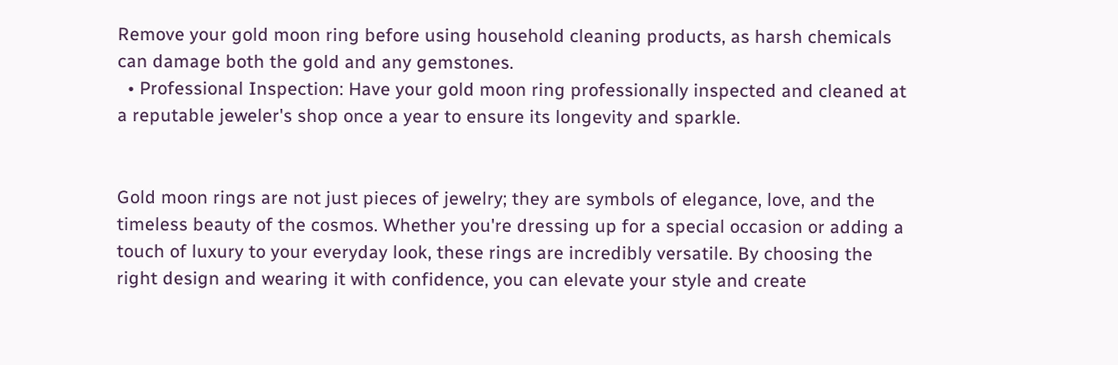Remove your gold moon ring before using household cleaning products, as harsh chemicals can damage both the gold and any gemstones.
  • Professional Inspection: Have your gold moon ring professionally inspected and cleaned at a reputable jeweler's shop once a year to ensure its longevity and sparkle.


Gold moon rings are not just pieces of jewelry; they are symbols of elegance, love, and the timeless beauty of the cosmos. Whether you're dressing up for a special occasion or adding a touch of luxury to your everyday look, these rings are incredibly versatile. By choosing the right design and wearing it with confidence, you can elevate your style and create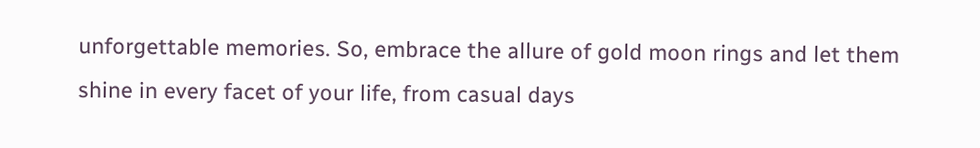unforgettable memories. So, embrace the allure of gold moon rings and let them shine in every facet of your life, from casual days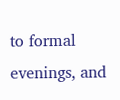to formal evenings, and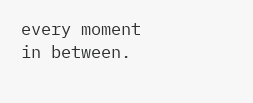every moment in between.